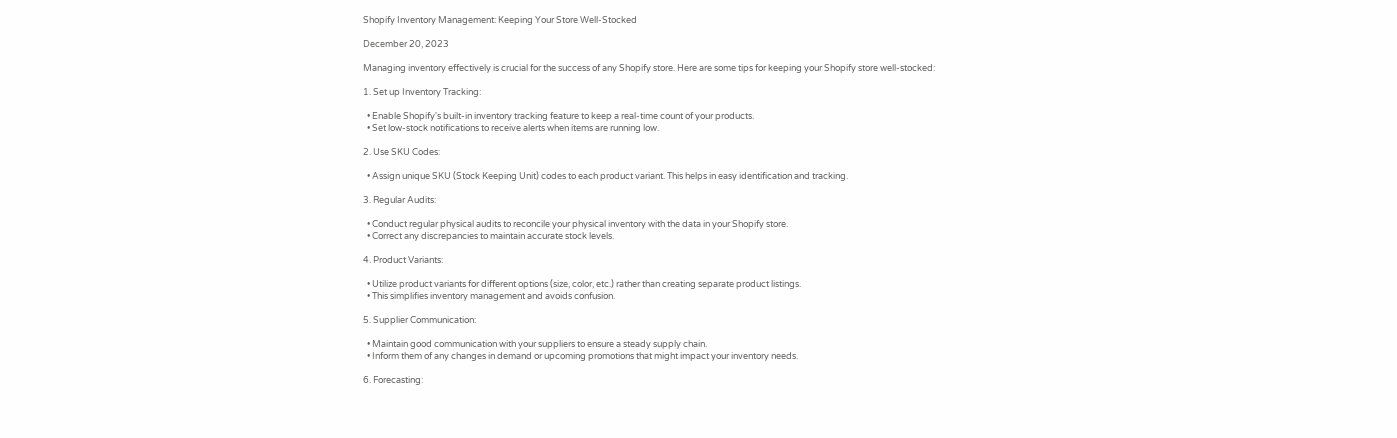Shopify Inventory Management: Keeping Your Store Well-Stocked

December 20, 2023

Managing inventory effectively is crucial for the success of any Shopify store. Here are some tips for keeping your Shopify store well-stocked:

1. Set up Inventory Tracking:

  • Enable Shopify's built-in inventory tracking feature to keep a real-time count of your products.
  • Set low-stock notifications to receive alerts when items are running low.

2. Use SKU Codes:

  • Assign unique SKU (Stock Keeping Unit) codes to each product variant. This helps in easy identification and tracking.

3. Regular Audits:

  • Conduct regular physical audits to reconcile your physical inventory with the data in your Shopify store.
  • Correct any discrepancies to maintain accurate stock levels.

4. Product Variants:

  • Utilize product variants for different options (size, color, etc.) rather than creating separate product listings.
  • This simplifies inventory management and avoids confusion.

5. Supplier Communication:

  • Maintain good communication with your suppliers to ensure a steady supply chain.
  • Inform them of any changes in demand or upcoming promotions that might impact your inventory needs.

6. Forecasting: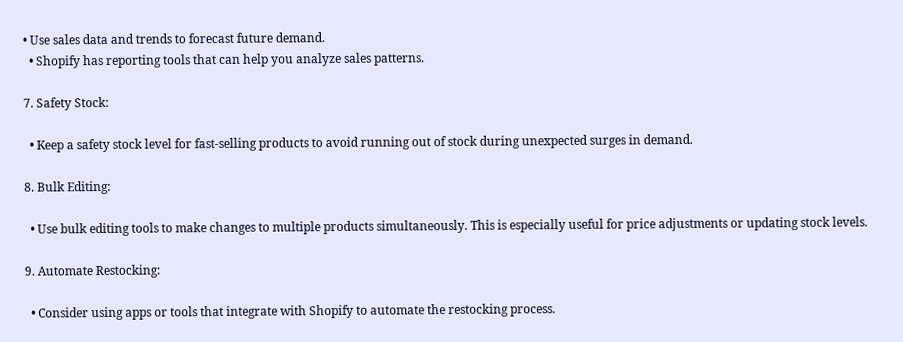• Use sales data and trends to forecast future demand.
  • Shopify has reporting tools that can help you analyze sales patterns.

7. Safety Stock:

  • Keep a safety stock level for fast-selling products to avoid running out of stock during unexpected surges in demand.

8. Bulk Editing:

  • Use bulk editing tools to make changes to multiple products simultaneously. This is especially useful for price adjustments or updating stock levels.

9. Automate Restocking:

  • Consider using apps or tools that integrate with Shopify to automate the restocking process.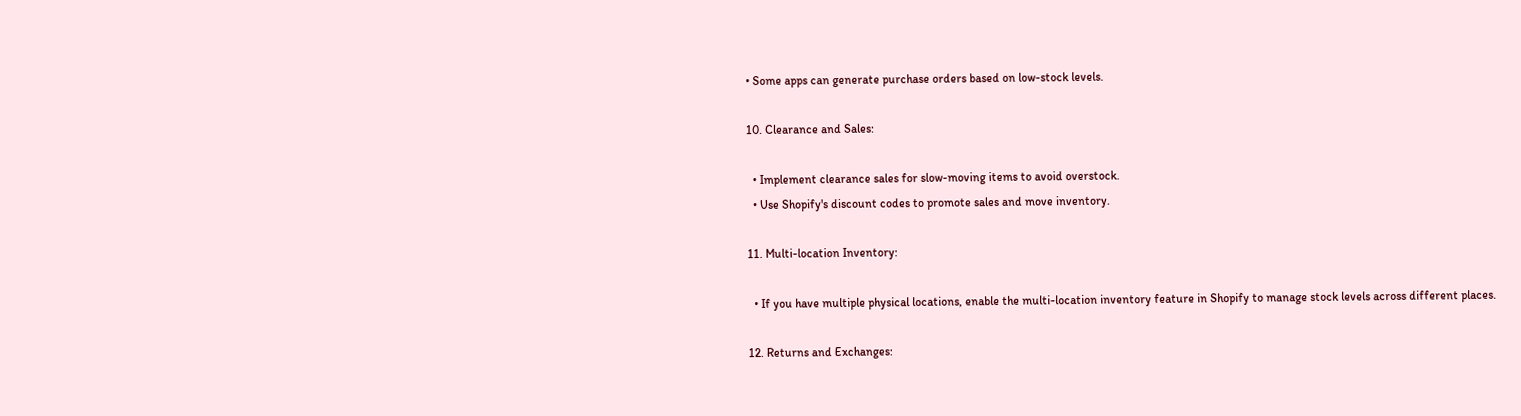• Some apps can generate purchase orders based on low-stock levels.

10. Clearance and Sales:

  • Implement clearance sales for slow-moving items to avoid overstock.
  • Use Shopify's discount codes to promote sales and move inventory.

11. Multi-location Inventory:

  • If you have multiple physical locations, enable the multi-location inventory feature in Shopify to manage stock levels across different places.

12. Returns and Exchanges: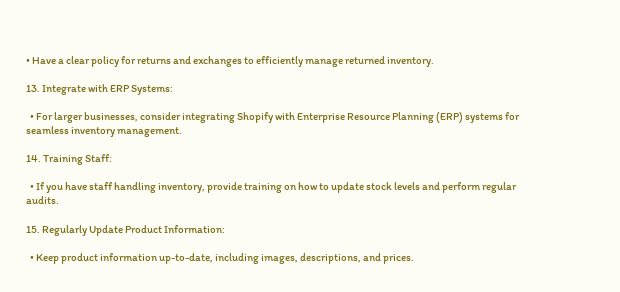• Have a clear policy for returns and exchanges to efficiently manage returned inventory.

13. Integrate with ERP Systems:

  • For larger businesses, consider integrating Shopify with Enterprise Resource Planning (ERP) systems for seamless inventory management.

14. Training Staff:

  • If you have staff handling inventory, provide training on how to update stock levels and perform regular audits.

15. Regularly Update Product Information:

  • Keep product information up-to-date, including images, descriptions, and prices.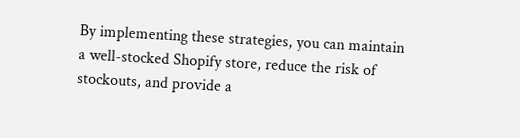By implementing these strategies, you can maintain a well-stocked Shopify store, reduce the risk of stockouts, and provide a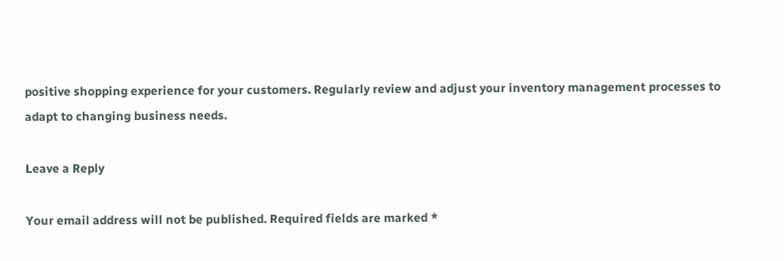positive shopping experience for your customers. Regularly review and adjust your inventory management processes to adapt to changing business needs.

Leave a Reply

Your email address will not be published. Required fields are marked *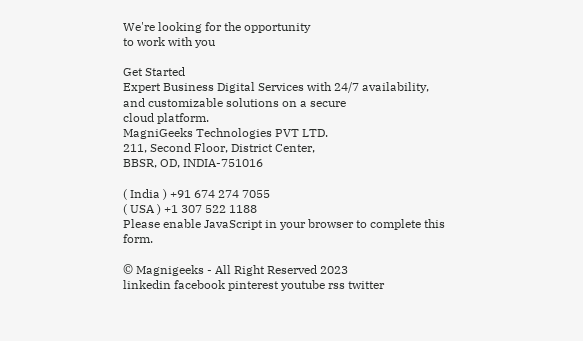We're looking for the opportunity
to work with you

Get Started
Expert Business Digital Services with 24/7 availability,
and customizable solutions on a secure
cloud platform.
MagniGeeks Technologies PVT LTD.
211, Second Floor, District Center,
BBSR, OD, INDIA-751016

( India ) +91 674 274 7055
( USA ) +1 307 522 1188
Please enable JavaScript in your browser to complete this form.

© Magnigeeks - All Right Reserved 2023
linkedin facebook pinterest youtube rss twitter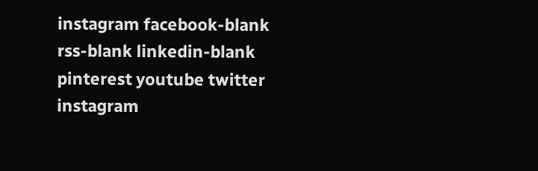instagram facebook-blank rss-blank linkedin-blank pinterest youtube twitter instagram